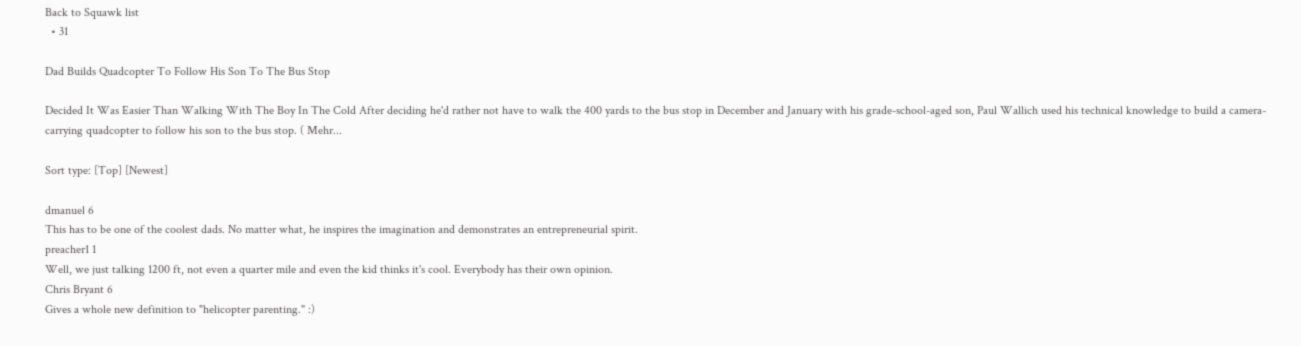Back to Squawk list
  • 31

Dad Builds Quadcopter To Follow His Son To The Bus Stop

Decided It Was Easier Than Walking With The Boy In The Cold After deciding he'd rather not have to walk the 400 yards to the bus stop in December and January with his grade-school-aged son, Paul Wallich used his technical knowledge to build a camera-carrying quadcopter to follow his son to the bus stop. ( Mehr...

Sort type: [Top] [Newest]

dmanuel 6
This has to be one of the coolest dads. No matter what, he inspires the imagination and demonstrates an entrepreneurial spirit.
preacher1 1
Well, we just talking 1200 ft, not even a quarter mile and even the kid thinks it's cool. Everybody has their own opinion.
Chris Bryant 6
Gives a whole new definition to "helicopter parenting." :)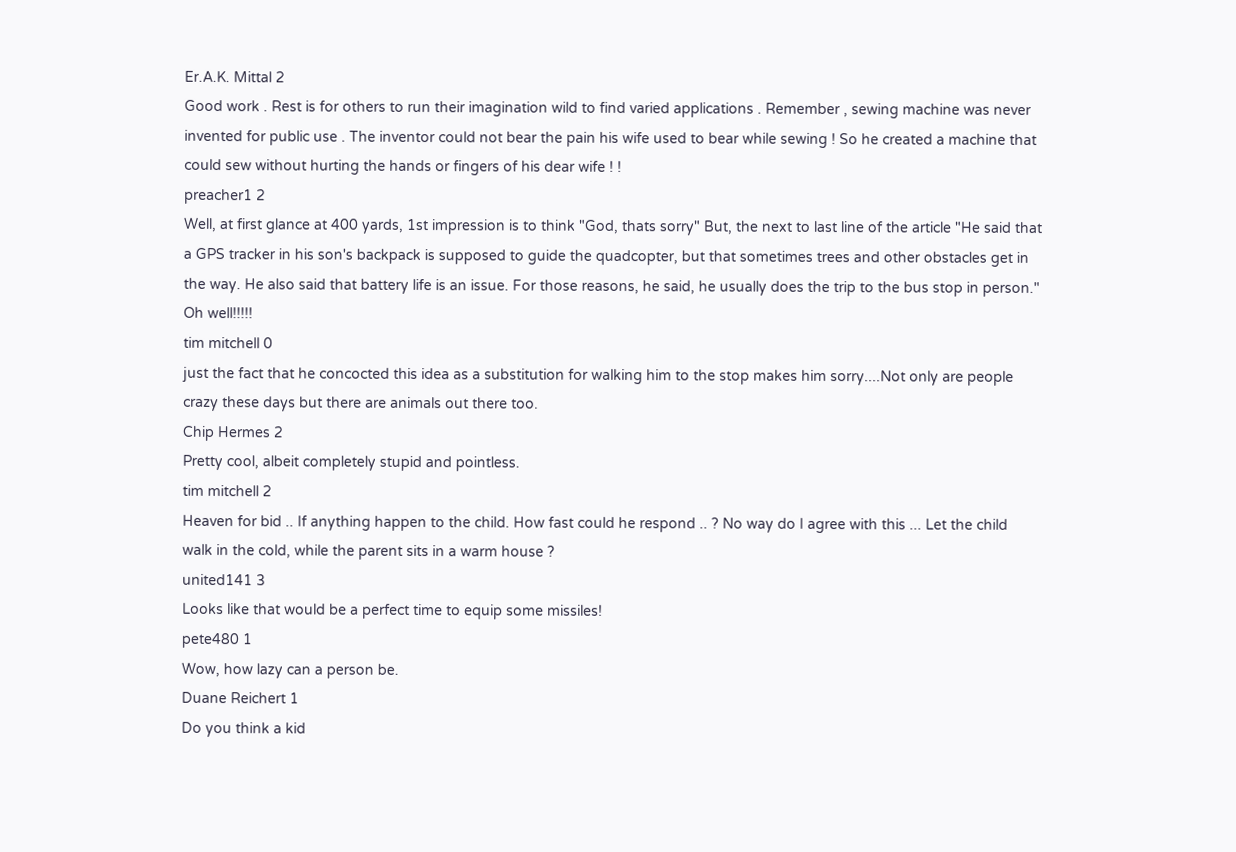Er.A.K. Mittal 2
Good work . Rest is for others to run their imagination wild to find varied applications . Remember , sewing machine was never invented for public use . The inventor could not bear the pain his wife used to bear while sewing ! So he created a machine that could sew without hurting the hands or fingers of his dear wife ! !
preacher1 2
Well, at first glance at 400 yards, 1st impression is to think "God, thats sorry" But, the next to last line of the article "He said that a GPS tracker in his son's backpack is supposed to guide the quadcopter, but that sometimes trees and other obstacles get in the way. He also said that battery life is an issue. For those reasons, he said, he usually does the trip to the bus stop in person." Oh well!!!!!
tim mitchell 0
just the fact that he concocted this idea as a substitution for walking him to the stop makes him sorry....Not only are people crazy these days but there are animals out there too.
Chip Hermes 2
Pretty cool, albeit completely stupid and pointless.
tim mitchell 2
Heaven for bid .. If anything happen to the child. How fast could he respond .. ? No way do I agree with this ... Let the child walk in the cold, while the parent sits in a warm house ?
united141 3
Looks like that would be a perfect time to equip some missiles!
pete480 1
Wow, how lazy can a person be.
Duane Reichert 1
Do you think a kid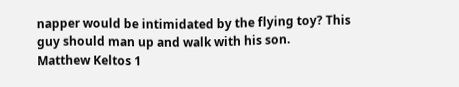napper would be intimidated by the flying toy? This guy should man up and walk with his son.
Matthew Keltos 1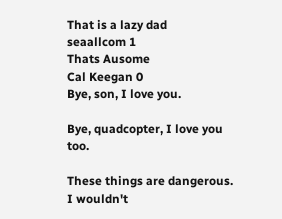That is a lazy dad
seaallcom 1
Thats Ausome
Cal Keegan 0
Bye, son, I love you.

Bye, quadcopter, I love you too.

These things are dangerous. I wouldn't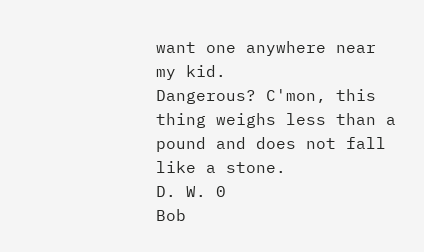want one anywhere near my kid.
Dangerous? C'mon, this thing weighs less than a pound and does not fall like a stone.
D. W. 0
Bob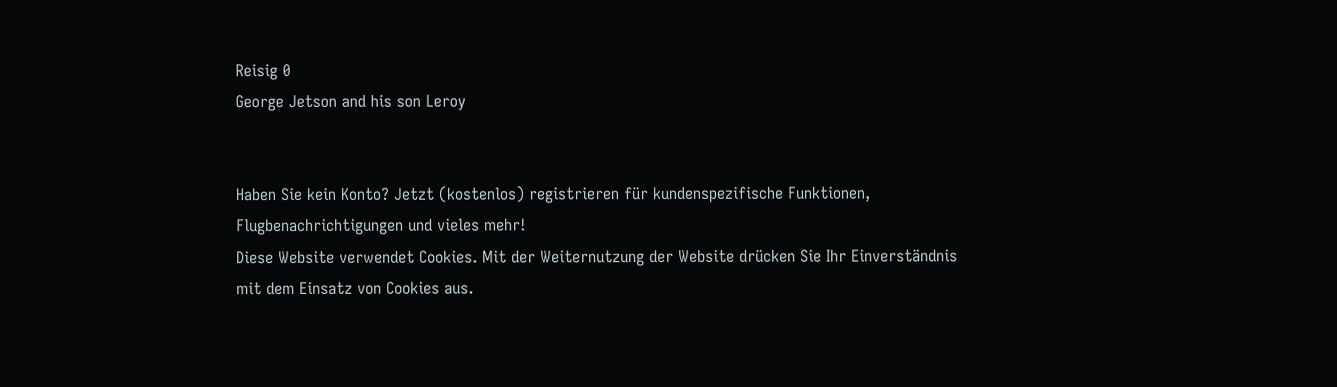Reisig 0
George Jetson and his son Leroy


Haben Sie kein Konto? Jetzt (kostenlos) registrieren für kundenspezifische Funktionen, Flugbenachrichtigungen und vieles mehr!
Diese Website verwendet Cookies. Mit der Weiternutzung der Website drücken Sie Ihr Einverständnis mit dem Einsatz von Cookies aus.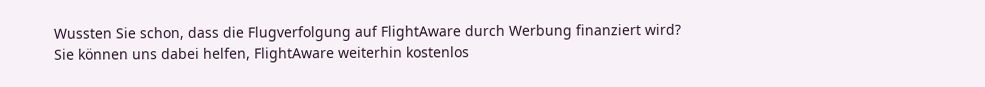Wussten Sie schon, dass die Flugverfolgung auf FlightAware durch Werbung finanziert wird?
Sie können uns dabei helfen, FlightAware weiterhin kostenlos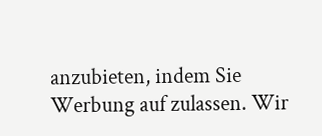anzubieten, indem Sie Werbung auf zulassen. Wir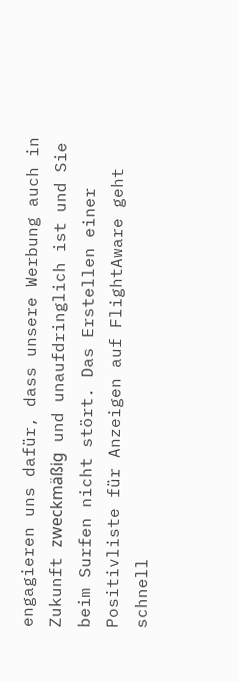engagieren uns dafür, dass unsere Werbung auch in Zukunft zweckmäßig und unaufdringlich ist und Sie beim Surfen nicht stört. Das Erstellen einer Positivliste für Anzeigen auf FlightAware geht schnell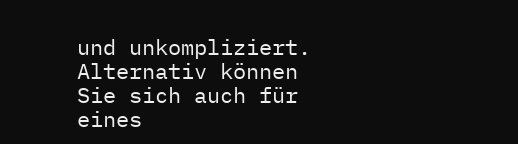und unkompliziert. Alternativ können Sie sich auch für eines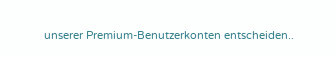unserer Premium-Benutzerkonten entscheiden..